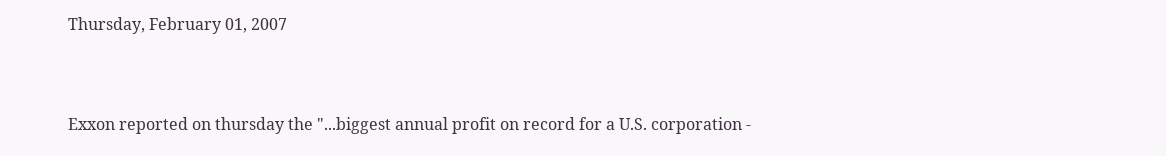Thursday, February 01, 2007


Exxon reported on thursday the "...biggest annual profit on record for a U.S. corporation -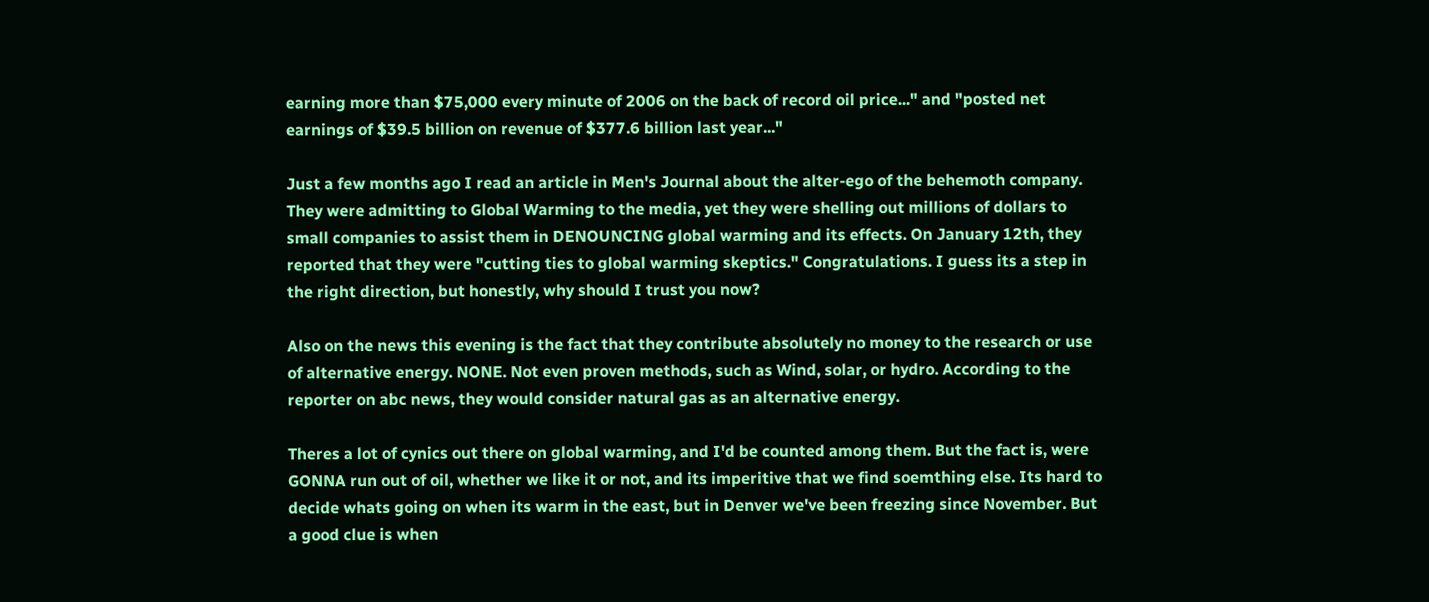earning more than $75,000 every minute of 2006 on the back of record oil price..." and "posted net earnings of $39.5 billion on revenue of $377.6 billion last year..."

Just a few months ago I read an article in Men's Journal about the alter-ego of the behemoth company. They were admitting to Global Warming to the media, yet they were shelling out millions of dollars to small companies to assist them in DENOUNCING global warming and its effects. On January 12th, they reported that they were "cutting ties to global warming skeptics." Congratulations. I guess its a step in the right direction, but honestly, why should I trust you now?

Also on the news this evening is the fact that they contribute absolutely no money to the research or use of alternative energy. NONE. Not even proven methods, such as Wind, solar, or hydro. According to the reporter on abc news, they would consider natural gas as an alternative energy.

Theres a lot of cynics out there on global warming, and I'd be counted among them. But the fact is, were GONNA run out of oil, whether we like it or not, and its imperitive that we find soemthing else. Its hard to decide whats going on when its warm in the east, but in Denver we've been freezing since November. But a good clue is when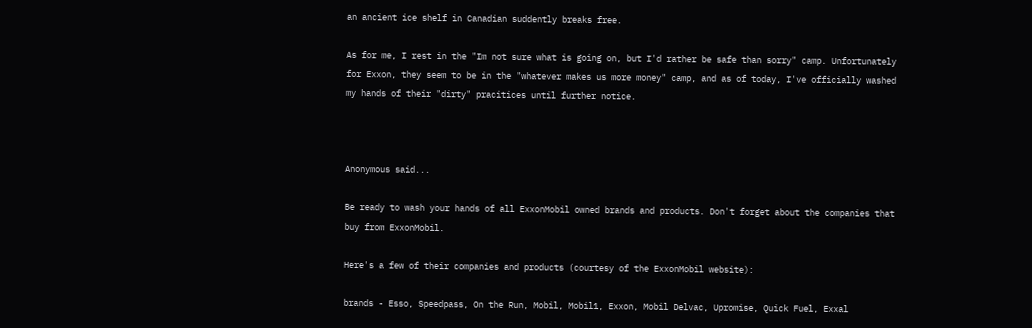an ancient ice shelf in Canadian suddently breaks free.

As for me, I rest in the "Im not sure what is going on, but I'd rather be safe than sorry" camp. Unfortunately for Exxon, they seem to be in the "whatever makes us more money" camp, and as of today, I've officially washed my hands of their "dirty" pracitices until further notice.



Anonymous said...

Be ready to wash your hands of all ExxonMobil owned brands and products. Don't forget about the companies that buy from ExxonMobil.

Here's a few of their companies and products (courtesy of the ExxonMobil website):

brands - Esso, Speedpass, On the Run, Mobil, Mobil1, Exxon, Mobil Delvac, Upromise, Quick Fuel, Exxal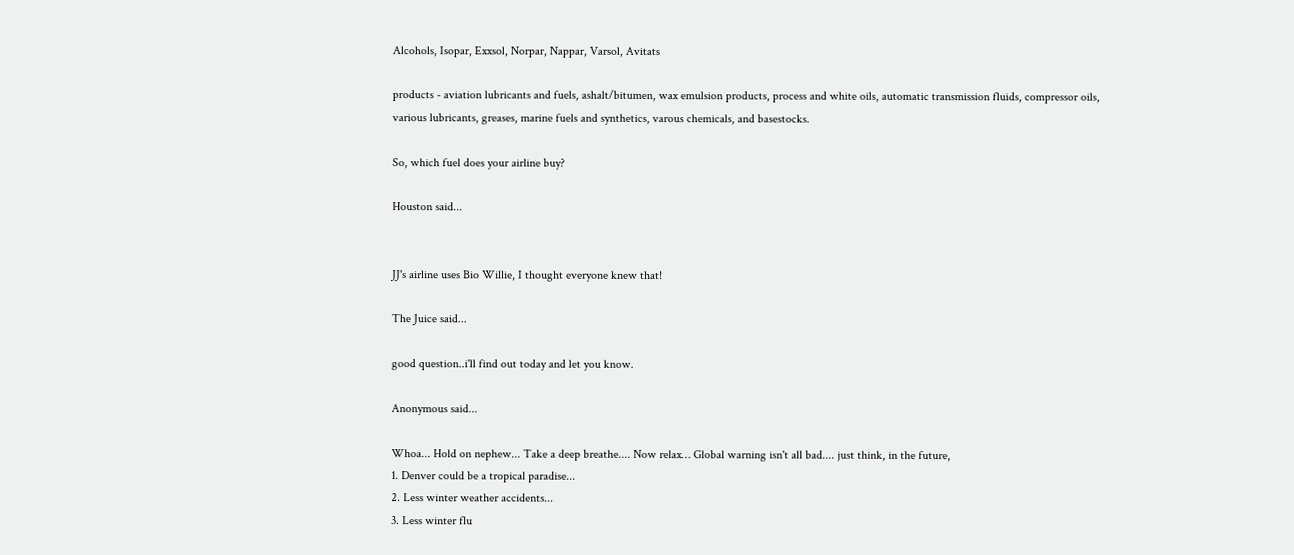Alcohols, Isopar, Exxsol, Norpar, Nappar, Varsol, Avitats

products - aviation lubricants and fuels, ashalt/bitumen, wax emulsion products, process and white oils, automatic transmission fluids, compressor oils, various lubricants, greases, marine fuels and synthetics, varous chemicals, and basestocks.

So, which fuel does your airline buy?

Houston said...


JJ's airline uses Bio Willie, I thought everyone knew that!

The Juice said...

good question..i'll find out today and let you know.

Anonymous said...

Whoa... Hold on nephew... Take a deep breathe.... Now relax… Global warning isn't all bad.... just think, in the future,
1. Denver could be a tropical paradise...
2. Less winter weather accidents...
3. Less winter flu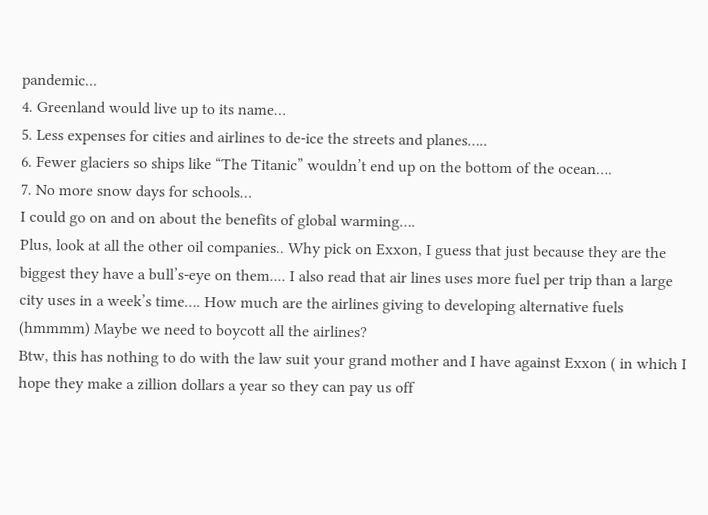pandemic...
4. Greenland would live up to its name…
5. Less expenses for cities and airlines to de-ice the streets and planes…..
6. Fewer glaciers so ships like “The Titanic” wouldn’t end up on the bottom of the ocean….
7. No more snow days for schools…
I could go on and on about the benefits of global warming….
Plus, look at all the other oil companies.. Why pick on Exxon, I guess that just because they are the biggest they have a bull’s-eye on them.... I also read that air lines uses more fuel per trip than a large city uses in a week’s time…. How much are the airlines giving to developing alternative fuels (hmmmm) Maybe we need to boycott all the airlines?
Btw, this has nothing to do with the law suit your grand mother and I have against Exxon ( in which I hope they make a zillion dollars a year so they can pay us off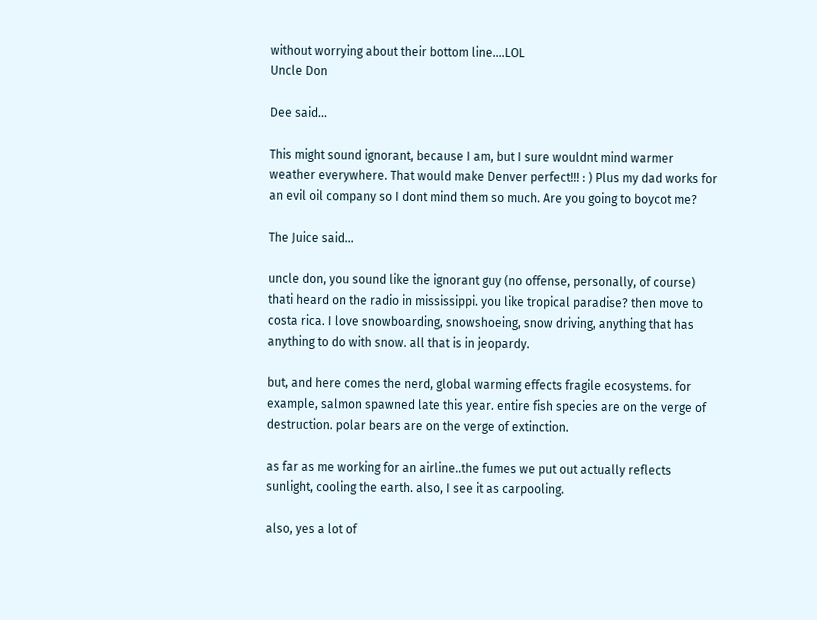without worrying about their bottom line....LOL
Uncle Don

Dee said...

This might sound ignorant, because I am, but I sure wouldnt mind warmer weather everywhere. That would make Denver perfect!!! : ) Plus my dad works for an evil oil company so I dont mind them so much. Are you going to boycot me?

The Juice said...

uncle don, you sound like the ignorant guy (no offense, personally, of course) thati heard on the radio in mississippi. you like tropical paradise? then move to costa rica. I love snowboarding, snowshoeing, snow driving, anything that has anything to do with snow. all that is in jeopardy.

but, and here comes the nerd, global warming effects fragile ecosystems. for example, salmon spawned late this year. entire fish species are on the verge of destruction. polar bears are on the verge of extinction.

as far as me working for an airline..the fumes we put out actually reflects sunlight, cooling the earth. also, I see it as carpooling.

also, yes a lot of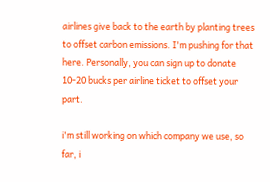airlines give back to the earth by planting trees to offset carbon emissions. I'm pushing for that here. Personally, you can sign up to donate 10-20 bucks per airline ticket to offset your part.

i'm still working on which company we use, so far, i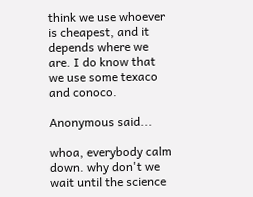think we use whoever is cheapest, and it depends where we are. I do know that we use some texaco and conoco.

Anonymous said...

whoa, everybody calm down. why don't we wait until the science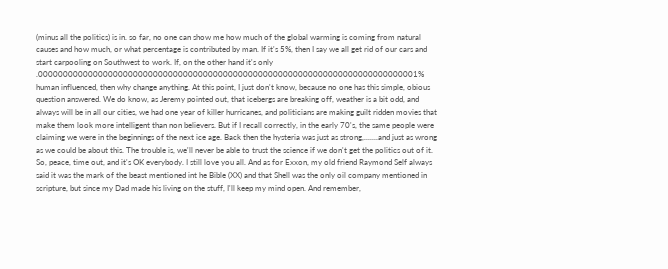(minus all the politics) is in. so far, no one can show me how much of the global warming is coming from natural causes and how much, or what percentage is contributed by man. If it's 5%, then I say we all get rid of our cars and start carpooling on Southwest to work. If, on the other hand it's only .0000000000000000000000000000000000000000000000000000000000000000000000000001% human influenced, then why change anything. At this point, I just don't know, because no one has this simple, obious question answered. We do know, as Jeremy pointed out, that icebergs are breaking off, weather is a bit odd, and always will be in all our cities, we had one year of killer hurricanes, and politicians are making guilt ridden movies that make them look more intelligent than non believers. But if I recall correctly, in the early 70's, the same people were claiming we were in the beginnings of the next ice age. Back then the hysteria was just as strong,.......and just as wrong as we could be about this. The trouble is, we'll never be able to trust the science if we don't get the politics out of it. So, peace, time out, and it's OK everybody. I still love you all. And as for Exxon, my old friend Raymond Self always said it was the mark of the beast mentioned int he Bible (XX) and that Shell was the only oil company mentioned in scripture, but since my Dad made his living on the stuff, I'll keep my mind open. And remember,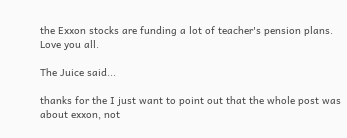the Exxon stocks are funding a lot of teacher's pension plans.
Love you all.

The Juice said...

thanks for the I just want to point out that the whole post was about exxon, not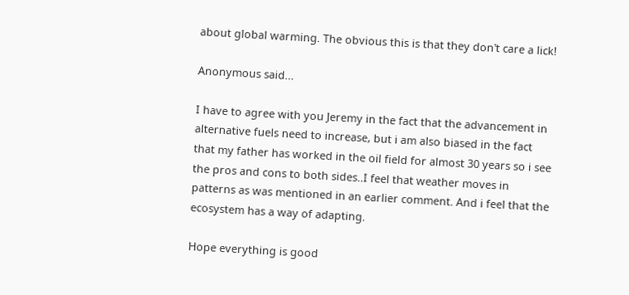about global warming. The obvious this is that they don't care a lick!

Anonymous said...

I have to agree with you Jeremy in the fact that the advancement in alternative fuels need to increase, but i am also biased in the fact that my father has worked in the oil field for almost 30 years so i see the pros and cons to both sides..I feel that weather moves in patterns as was mentioned in an earlier comment. And i feel that the ecosystem has a way of adapting.

Hope everything is good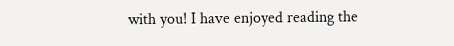with you! I have enjoyed reading the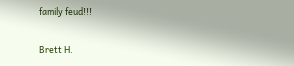family feud!!!

Brett H.